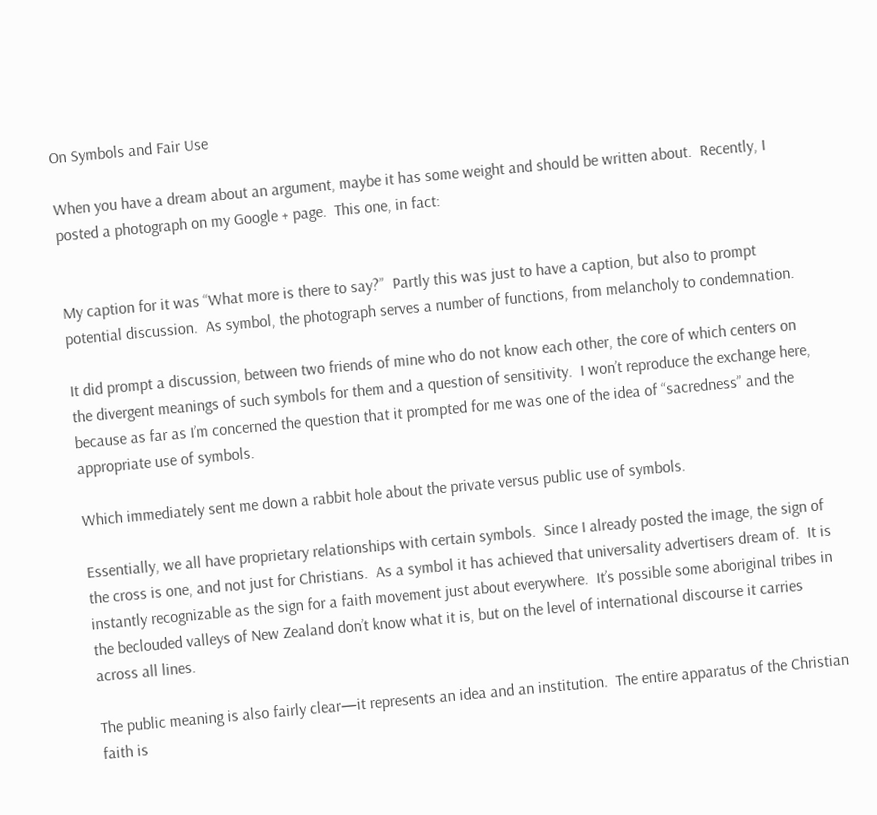On Symbols and Fair Use

When you have a dream about an argument, maybe it has some weight and should be written about.  Recently, I posted a photograph on my Google + page.  This one, in fact:


My caption for it was “What more is there to say?”  Partly this was just to have a caption, but also to prompt potential discussion.  As symbol, the photograph serves a number of functions, from melancholy to condemnation.

It did prompt a discussion, between two friends of mine who do not know each other, the core of which centers on the divergent meanings of such symbols for them and a question of sensitivity.  I won’t reproduce the exchange here, because as far as I’m concerned the question that it prompted for me was one of the idea of “sacredness” and the appropriate use of symbols.

Which immediately sent me down a rabbit hole about the private versus public use of symbols.

Essentially, we all have proprietary relationships with certain symbols.  Since I already posted the image, the sign of the cross is one, and not just for Christians.  As a symbol it has achieved that universality advertisers dream of.  It is instantly recognizable as the sign for a faith movement just about everywhere.  It’s possible some aboriginal tribes in the beclouded valleys of New Zealand don’t know what it is, but on the level of international discourse it carries across all lines.

The public meaning is also fairly clear—it represents an idea and an institution.  The entire apparatus of the Christian faith is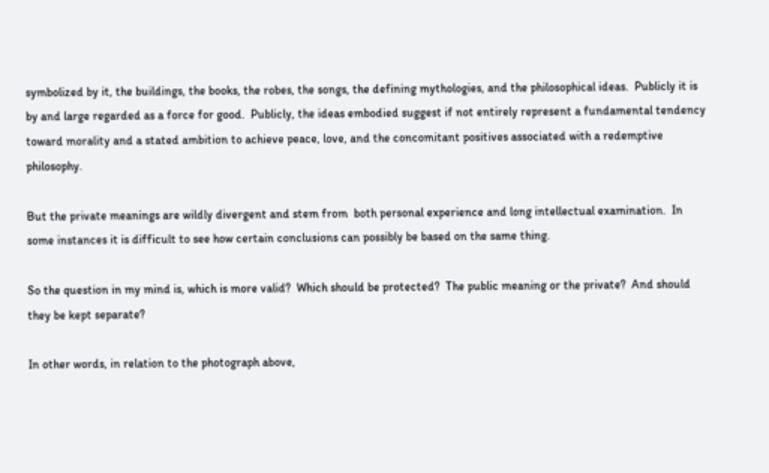symbolized by it, the buildings, the books, the robes, the songs, the defining mythologies, and the philosophical ideas.  Publicly it is by and large regarded as a force for good.  Publicly, the ideas embodied suggest if not entirely represent a fundamental tendency toward morality and a stated ambition to achieve peace, love, and the concomitant positives associated with a redemptive philosophy.

But the private meanings are wildly divergent and stem from  both personal experience and long intellectual examination.  In some instances it is difficult to see how certain conclusions can possibly be based on the same thing.

So the question in my mind is, which is more valid?  Which should be protected?  The public meaning or the private?  And should they be kept separate?

In other words, in relation to the photograph above,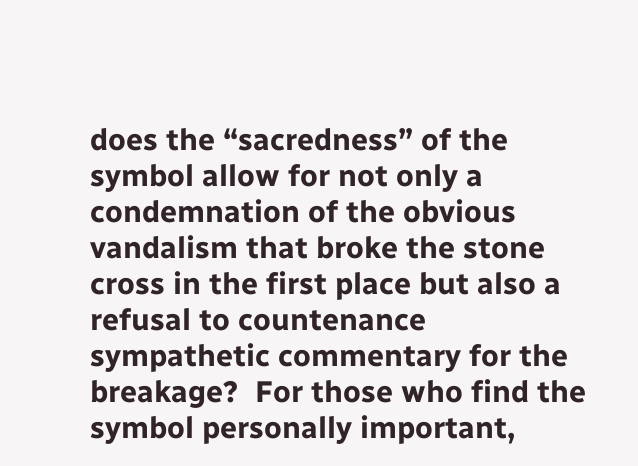does the “sacredness” of the symbol allow for not only a condemnation of the obvious vandalism that broke the stone cross in the first place but also a refusal to countenance sympathetic commentary for the breakage?  For those who find the symbol personally important,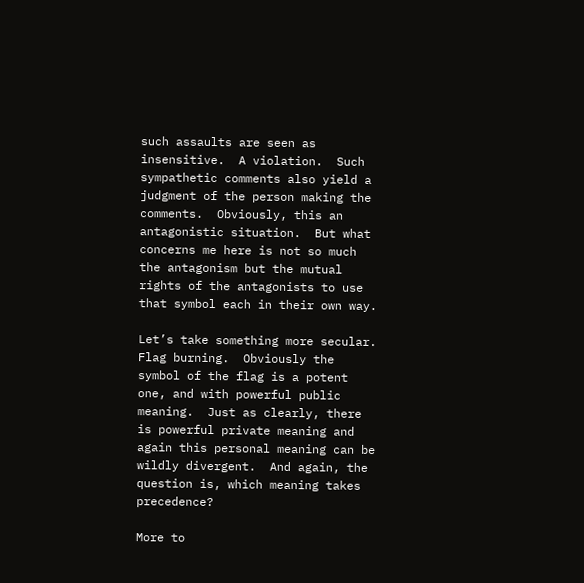such assaults are seen as insensitive.  A violation.  Such sympathetic comments also yield a judgment of the person making the comments.  Obviously, this an antagonistic situation.  But what concerns me here is not so much the antagonism but the mutual rights of the antagonists to use that symbol each in their own way.

Let’s take something more secular.  Flag burning.  Obviously the symbol of the flag is a potent one, and with powerful public meaning.  Just as clearly, there is powerful private meaning and again this personal meaning can be wildly divergent.  And again, the question is, which meaning takes precedence?

More to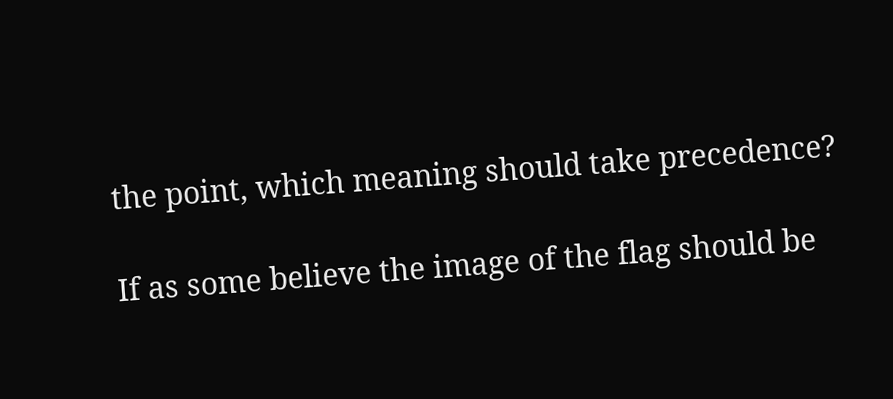the point, which meaning should take precedence?

If as some believe the image of the flag should be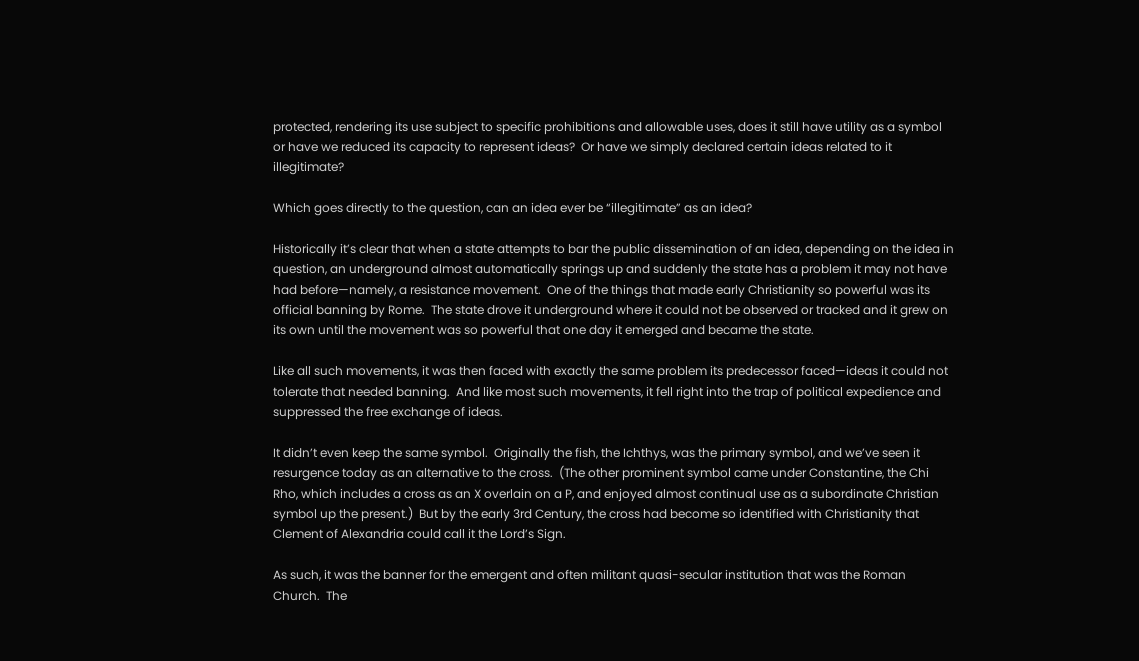protected, rendering its use subject to specific prohibitions and allowable uses, does it still have utility as a symbol or have we reduced its capacity to represent ideas?  Or have we simply declared certain ideas related to it illegitimate?

Which goes directly to the question, can an idea ever be “illegitimate” as an idea?

Historically it’s clear that when a state attempts to bar the public dissemination of an idea, depending on the idea in question, an underground almost automatically springs up and suddenly the state has a problem it may not have had before—namely, a resistance movement.  One of the things that made early Christianity so powerful was its official banning by Rome.  The state drove it underground where it could not be observed or tracked and it grew on its own until the movement was so powerful that one day it emerged and became the state.

Like all such movements, it was then faced with exactly the same problem its predecessor faced—ideas it could not tolerate that needed banning.  And like most such movements, it fell right into the trap of political expedience and suppressed the free exchange of ideas.

It didn’t even keep the same symbol.  Originally the fish, the Ichthys, was the primary symbol, and we’ve seen it resurgence today as an alternative to the cross.  (The other prominent symbol came under Constantine, the Chi Rho, which includes a cross as an X overlain on a P, and enjoyed almost continual use as a subordinate Christian symbol up the present.)  But by the early 3rd Century, the cross had become so identified with Christianity that Clement of Alexandria could call it the Lord’s Sign.

As such, it was the banner for the emergent and often militant quasi-secular institution that was the Roman Church.  The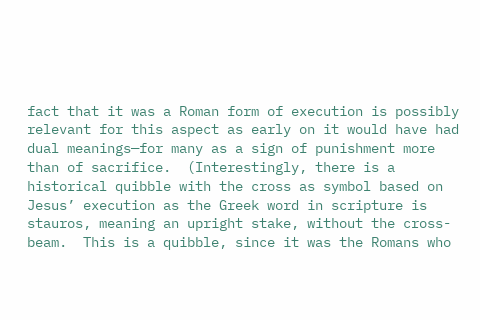fact that it was a Roman form of execution is possibly relevant for this aspect as early on it would have had dual meanings—for many as a sign of punishment more than of sacrifice.  (Interestingly, there is a historical quibble with the cross as symbol based on Jesus’ execution as the Greek word in scripture is stauros, meaning an upright stake, without the cross-beam.  This is a quibble, since it was the Romans who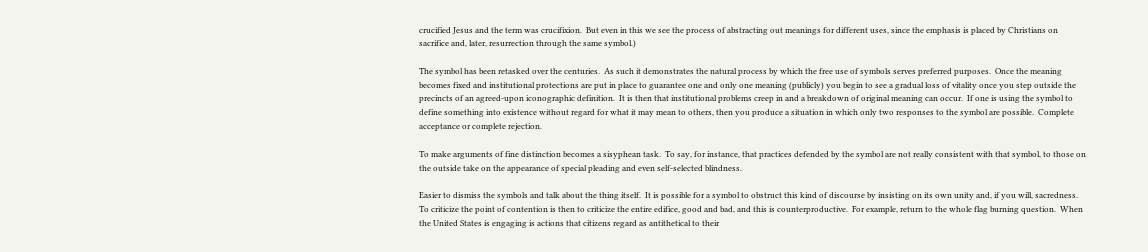crucified Jesus and the term was crucifixion.  But even in this we see the process of abstracting out meanings for different uses, since the emphasis is placed by Christians on sacrifice and, later, resurrection through the same symbol.)

The symbol has been retasked over the centuries.  As such it demonstrates the natural process by which the free use of symbols serves preferred purposes.  Once the meaning becomes fixed and institutional protections are put in place to guarantee one and only one meaning (publicly) you begin to see a gradual loss of vitality once you step outside the precincts of an agreed-upon iconographic definition.  It is then that institutional problems creep in and a breakdown of original meaning can occur.  If one is using the symbol to define something into existence without regard for what it may mean to others, then you produce a situation in which only two responses to the symbol are possible.  Complete acceptance or complete rejection.

To make arguments of fine distinction becomes a sisyphean task.  To say, for instance, that practices defended by the symbol are not really consistent with that symbol, to those on the outside take on the appearance of special pleading and even self-selected blindness.

Easier to dismiss the symbols and talk about the thing itself.  It is possible for a symbol to obstruct this kind of discourse by insisting on its own unity and, if you will, sacredness.  To criticize the point of contention is then to criticize the entire edifice, good and bad, and this is counterproductive.  For example, return to the whole flag burning question.  When the United States is engaging is actions that citizens regard as antithetical to their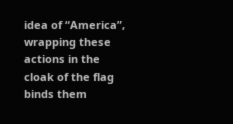idea of “America”, wrapping these actions in the cloak of the flag binds them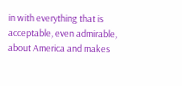in with everything that is acceptable, even admirable, about America and makes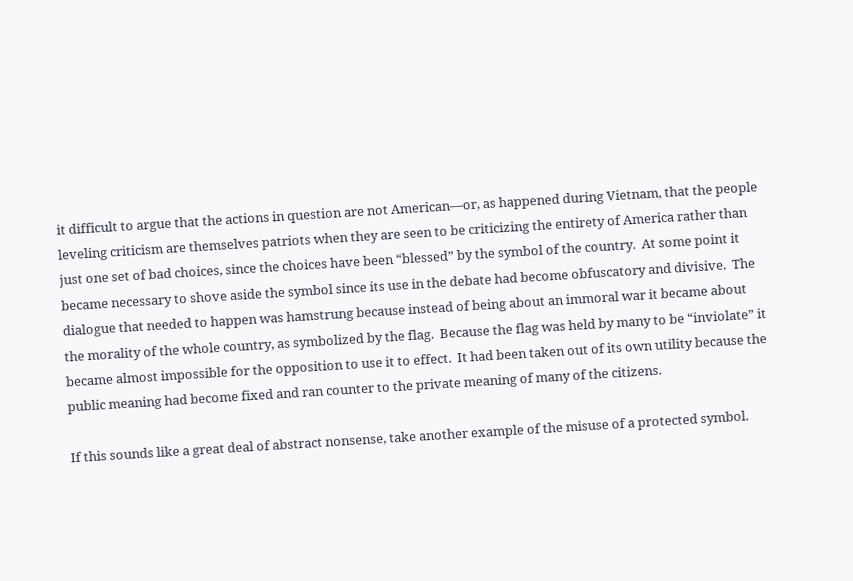it difficult to argue that the actions in question are not American—or, as happened during Vietnam, that the people leveling criticism are themselves patriots when they are seen to be criticizing the entirety of America rather than just one set of bad choices, since the choices have been “blessed” by the symbol of the country.  At some point it became necessary to shove aside the symbol since its use in the debate had become obfuscatory and divisive.  The dialogue that needed to happen was hamstrung because instead of being about an immoral war it became about the morality of the whole country, as symbolized by the flag.  Because the flag was held by many to be “inviolate” it became almost impossible for the opposition to use it to effect.  It had been taken out of its own utility because the public meaning had become fixed and ran counter to the private meaning of many of the citizens.

If this sounds like a great deal of abstract nonsense, take another example of the misuse of a protected symbol.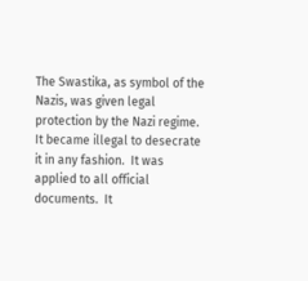The Swastika, as symbol of the Nazis, was given legal protection by the Nazi regime.  It became illegal to desecrate it in any fashion.  It was applied to all official documents.  It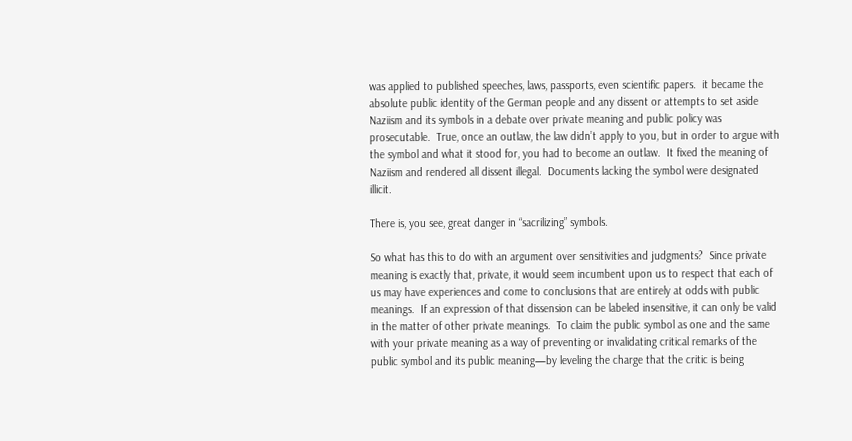was applied to published speeches, laws, passports, even scientific papers.  it became the absolute public identity of the German people and any dissent or attempts to set aside Naziism and its symbols in a debate over private meaning and public policy was prosecutable.  True, once an outlaw, the law didn’t apply to you, but in order to argue with the symbol and what it stood for, you had to become an outlaw.  It fixed the meaning of Naziism and rendered all dissent illegal.  Documents lacking the symbol were designated illicit.

There is, you see, great danger in “sacrilizing” symbols.

So what has this to do with an argument over sensitivities and judgments?  Since private meaning is exactly that, private, it would seem incumbent upon us to respect that each of us may have experiences and come to conclusions that are entirely at odds with public meanings.  If an expression of that dissension can be labeled insensitive, it can only be valid in the matter of other private meanings.  To claim the public symbol as one and the same with your private meaning as a way of preventing or invalidating critical remarks of the public symbol and its public meaning—by leveling the charge that the critic is being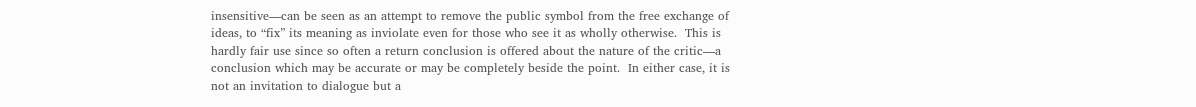insensitive—can be seen as an attempt to remove the public symbol from the free exchange of ideas, to “fix” its meaning as inviolate even for those who see it as wholly otherwise.  This is hardly fair use since so often a return conclusion is offered about the nature of the critic—a conclusion which may be accurate or may be completely beside the point.  In either case, it is not an invitation to dialogue but a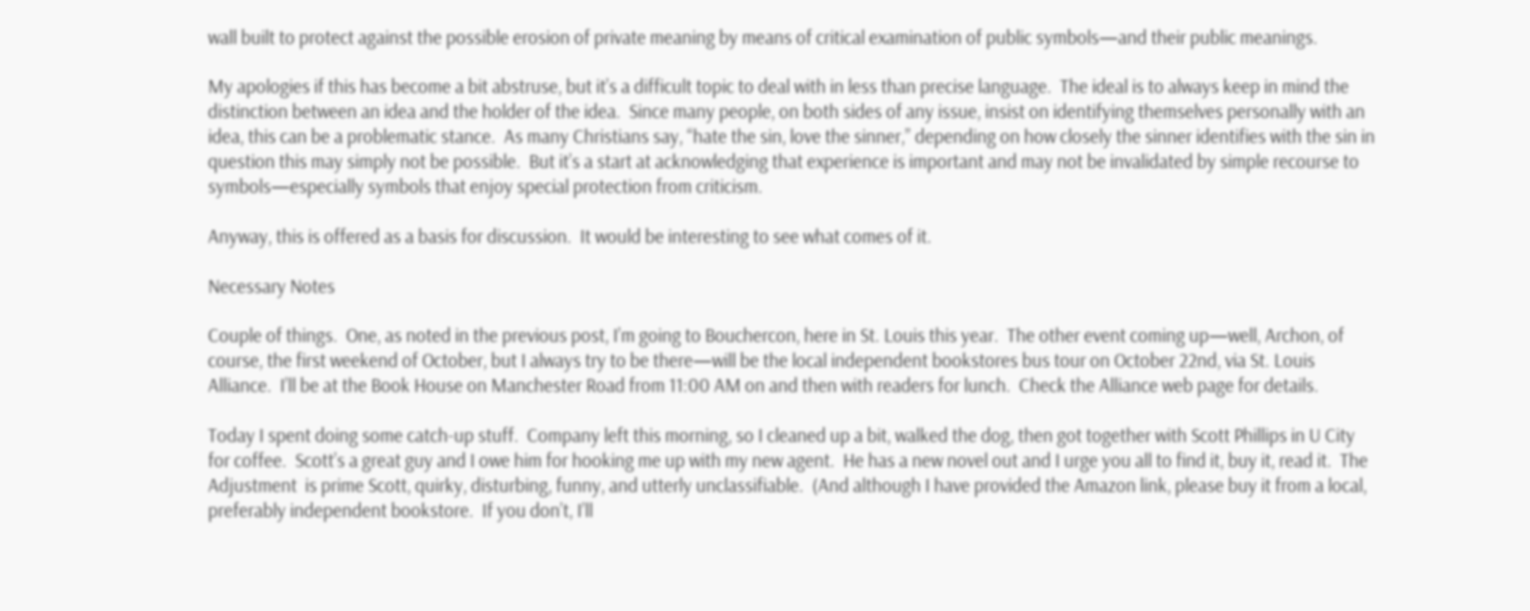wall built to protect against the possible erosion of private meaning by means of critical examination of public symbols—and their public meanings.

My apologies if this has become a bit abstruse, but it’s a difficult topic to deal with in less than precise language.  The ideal is to always keep in mind the distinction between an idea and the holder of the idea.  Since many people, on both sides of any issue, insist on identifying themselves personally with an idea, this can be a problematic stance.  As many Christians say, “hate the sin, love the sinner,” depending on how closely the sinner identifies with the sin in question this may simply not be possible.  But it’s a start at acknowledging that experience is important and may not be invalidated by simple recourse to symbols—especially symbols that enjoy special protection from criticism.

Anyway, this is offered as a basis for discussion.  It would be interesting to see what comes of it.

Necessary Notes

Couple of things.  One, as noted in the previous post, I’m going to Bouchercon, here in St. Louis this year.  The other event coming up—well, Archon, of course, the first weekend of October, but I always try to be there—will be the local independent bookstores bus tour on October 22nd, via St. Louis Alliance.  I’ll be at the Book House on Manchester Road from 11:00 AM on and then with readers for lunch.  Check the Alliance web page for details.

Today I spent doing some catch-up stuff.  Company left this morning, so I cleaned up a bit, walked the dog, then got together with Scott Phillips in U City for coffee.  Scott’s a great guy and I owe him for hooking me up with my new agent.  He has a new novel out and I urge you all to find it, buy it, read it.  The Adjustment  is prime Scott, quirky, disturbing, funny, and utterly unclassifiable.  (And although I have provided the Amazon link, please buy it from a local, preferably independent bookstore.  If you don’t, I’ll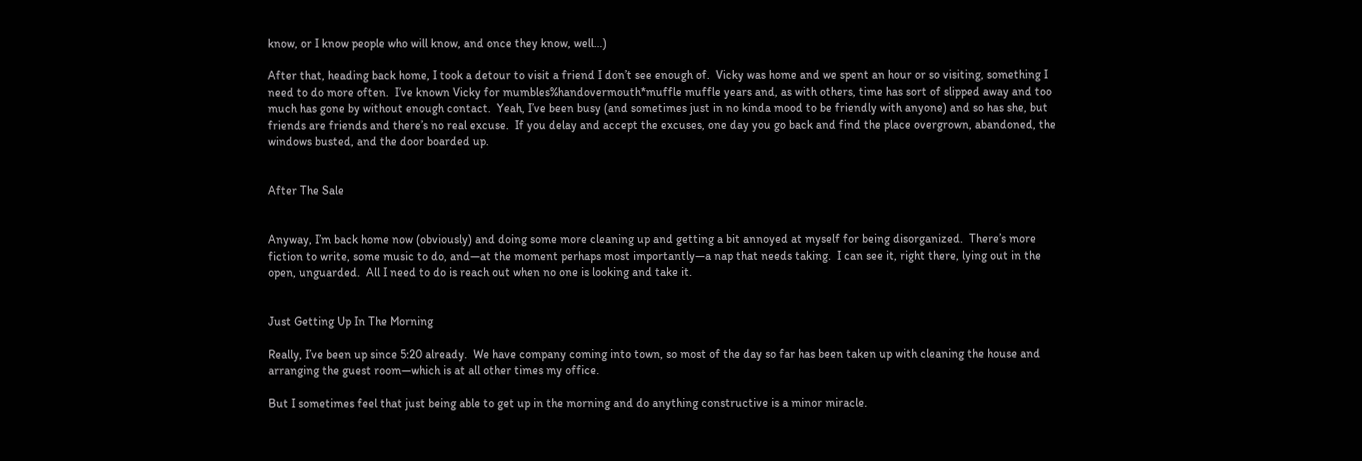know, or I know people who will know, and once they know, well…)

After that, heading back home, I took a detour to visit a friend I don’t see enough of.  Vicky was home and we spent an hour or so visiting, something I need to do more often.  I’ve known Vicky for mumbles%handovermouth*muffle muffle years and, as with others, time has sort of slipped away and too much has gone by without enough contact.  Yeah, I’ve been busy (and sometimes just in no kinda mood to be friendly with anyone) and so has she, but friends are friends and there’s no real excuse.  If you delay and accept the excuses, one day you go back and find the place overgrown, abandoned, the windows busted, and the door boarded up.


After The Sale


Anyway, I’m back home now (obviously) and doing some more cleaning up and getting a bit annoyed at myself for being disorganized.  There’s more fiction to write, some music to do, and—at the moment perhaps most importantly—a nap that needs taking.  I can see it, right there, lying out in the open, unguarded.  All I need to do is reach out when no one is looking and take it.


Just Getting Up In The Morning

Really, I’ve been up since 5:20 already.  We have company coming into town, so most of the day so far has been taken up with cleaning the house and arranging the guest room—which is at all other times my office.

But I sometimes feel that just being able to get up in the morning and do anything constructive is a minor miracle.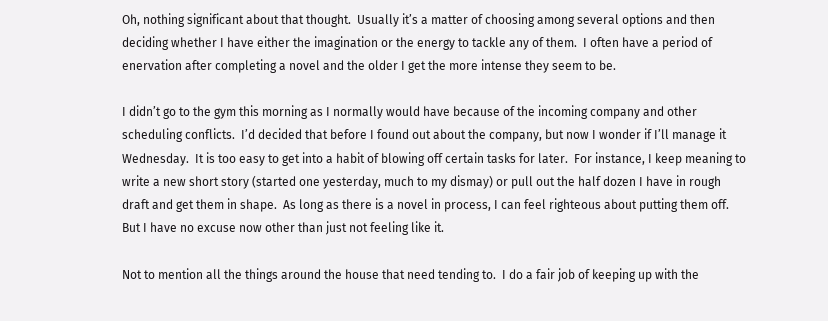Oh, nothing significant about that thought.  Usually it’s a matter of choosing among several options and then deciding whether I have either the imagination or the energy to tackle any of them.  I often have a period of enervation after completing a novel and the older I get the more intense they seem to be.

I didn’t go to the gym this morning as I normally would have because of the incoming company and other scheduling conflicts.  I’d decided that before I found out about the company, but now I wonder if I’ll manage it Wednesday.  It is too easy to get into a habit of blowing off certain tasks for later.  For instance, I keep meaning to write a new short story (started one yesterday, much to my dismay) or pull out the half dozen I have in rough draft and get them in shape.  As long as there is a novel in process, I can feel righteous about putting them off.  But I have no excuse now other than just not feeling like it.

Not to mention all the things around the house that need tending to.  I do a fair job of keeping up with the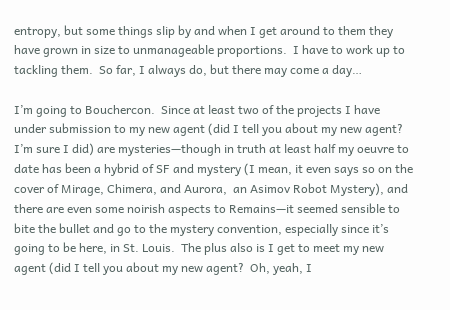entropy, but some things slip by and when I get around to them they have grown in size to unmanageable proportions.  I have to work up to tackling them.  So far, I always do, but there may come a day…

I’m going to Bouchercon.  Since at least two of the projects I have under submission to my new agent (did I tell you about my new agent?  I’m sure I did) are mysteries—though in truth at least half my oeuvre to date has been a hybrid of SF and mystery (I mean, it even says so on the cover of Mirage, Chimera, and Aurora,  an Asimov Robot Mystery), and there are even some noirish aspects to Remains—it seemed sensible to bite the bullet and go to the mystery convention, especially since it’s going to be here, in St. Louis.  The plus also is I get to meet my new agent (did I tell you about my new agent?  Oh, yeah, I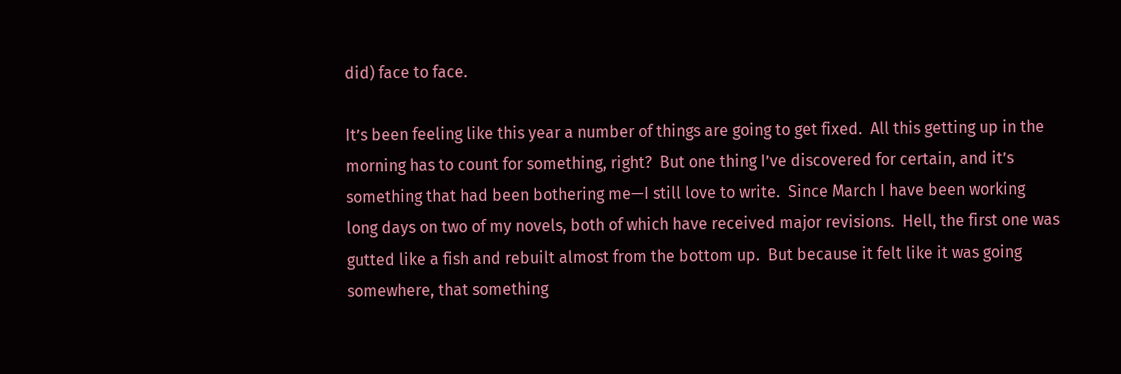did) face to face.

It’s been feeling like this year a number of things are going to get fixed.  All this getting up in the morning has to count for something, right?  But one thing I’ve discovered for certain, and it’s something that had been bothering me—I still love to write.  Since March I have been working long days on two of my novels, both of which have received major revisions.  Hell, the first one was gutted like a fish and rebuilt almost from the bottom up.  But because it felt like it was going somewhere, that something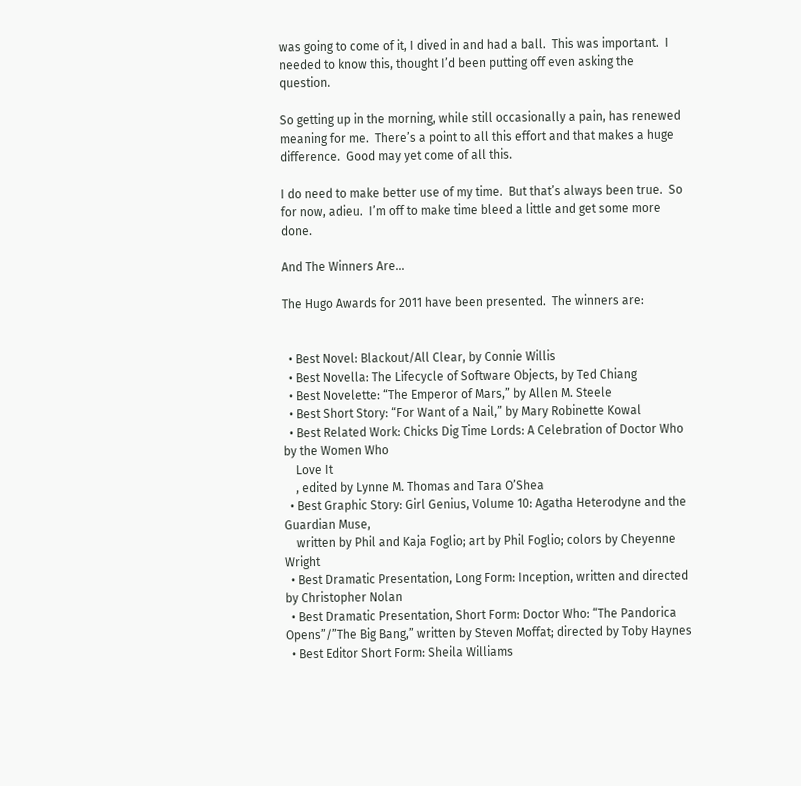was going to come of it, I dived in and had a ball.  This was important.  I needed to know this, thought I’d been putting off even asking the question.

So getting up in the morning, while still occasionally a pain, has renewed meaning for me.  There’s a point to all this effort and that makes a huge difference.  Good may yet come of all this.

I do need to make better use of my time.  But that’s always been true.  So for now, adieu.  I’m off to make time bleed a little and get some more done.

And The Winners Are…

The Hugo Awards for 2011 have been presented.  The winners are:


  • Best Novel: Blackout/All Clear, by Connie Willis
  • Best Novella: The Lifecycle of Software Objects, by Ted Chiang
  • Best Novelette: “The Emperor of Mars,” by Allen M. Steele
  • Best Short Story: “For Want of a Nail,” by Mary Robinette Kowal
  • Best Related Work: Chicks Dig Time Lords: A Celebration of Doctor Who by the Women Who
    Love It
    , edited by Lynne M. Thomas and Tara O’Shea
  • Best Graphic Story: Girl Genius, Volume 10: Agatha Heterodyne and the Guardian Muse,
    written by Phil and Kaja Foglio; art by Phil Foglio; colors by Cheyenne Wright
  • Best Dramatic Presentation, Long Form: Inception, written and directed by Christopher Nolan
  • Best Dramatic Presentation, Short Form: Doctor Who: “The Pandorica Opens”/”The Big Bang,” written by Steven Moffat; directed by Toby Haynes
  • Best Editor Short Form: Sheila Williams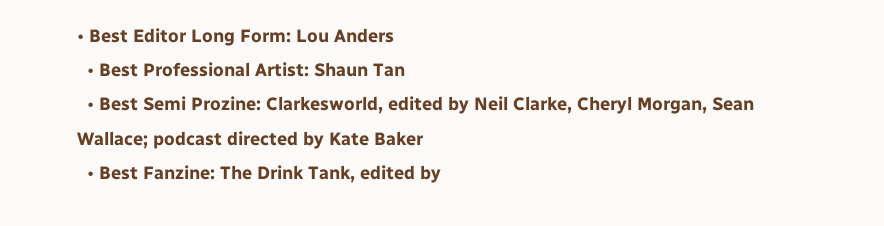• Best Editor Long Form: Lou Anders
  • Best Professional Artist: Shaun Tan
  • Best Semi Prozine: Clarkesworld, edited by Neil Clarke, Cheryl Morgan, Sean Wallace; podcast directed by Kate Baker
  • Best Fanzine: The Drink Tank, edited by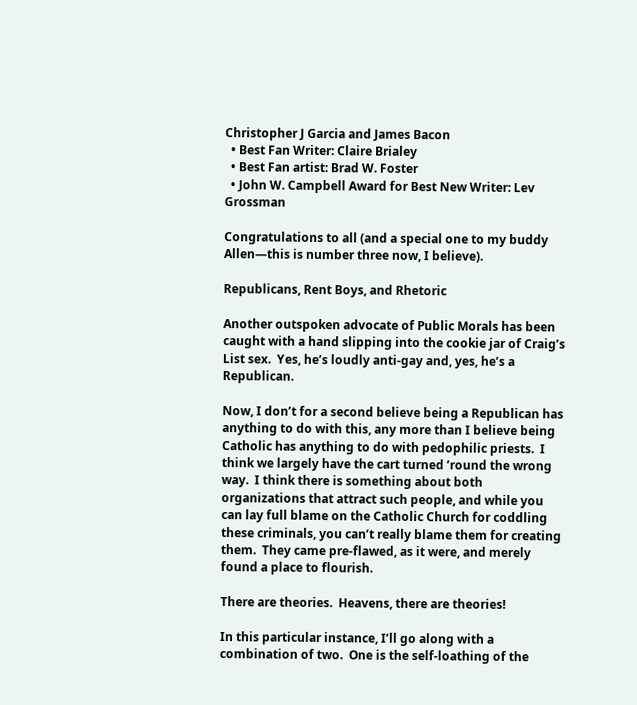Christopher J Garcia and James Bacon
  • Best Fan Writer: Claire Brialey
  • Best Fan artist: Brad W. Foster
  • John W. Campbell Award for Best New Writer: Lev Grossman

Congratulations to all (and a special one to my buddy Allen—this is number three now, I believe).

Republicans, Rent Boys, and Rhetoric

Another outspoken advocate of Public Morals has been caught with a hand slipping into the cookie jar of Craig’s List sex.  Yes, he’s loudly anti-gay and, yes, he’s a Republican.

Now, I don’t for a second believe being a Republican has anything to do with this, any more than I believe being Catholic has anything to do with pedophilic priests.  I think we largely have the cart turned ’round the wrong way.  I think there is something about both organizations that attract such people, and while you can lay full blame on the Catholic Church for coddling these criminals, you can’t really blame them for creating them.  They came pre-flawed, as it were, and merely found a place to flourish.

There are theories.  Heavens, there are theories!

In this particular instance, I’ll go along with a combination of two.  One is the self-loathing of the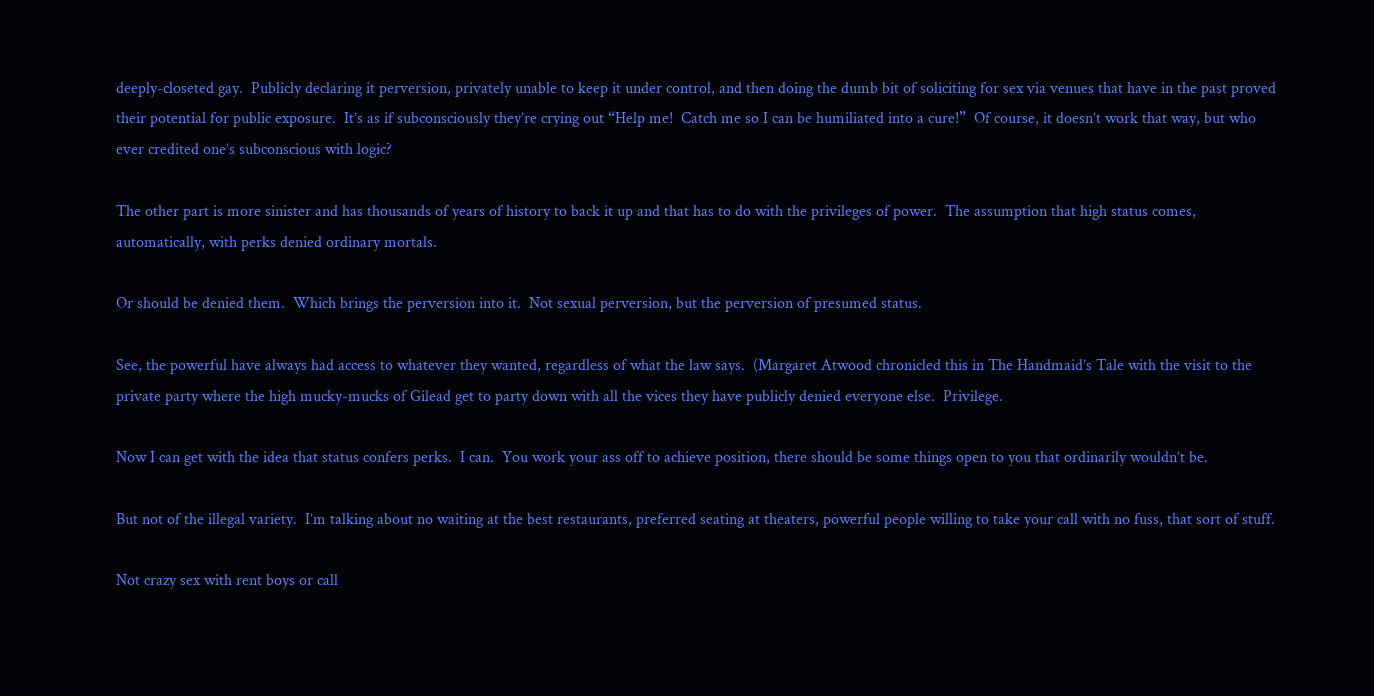deeply-closeted gay.  Publicly declaring it perversion, privately unable to keep it under control, and then doing the dumb bit of soliciting for sex via venues that have in the past proved their potential for public exposure.  It’s as if subconsciously they’re crying out “Help me!  Catch me so I can be humiliated into a cure!”  Of course, it doesn’t work that way, but who ever credited one’s subconscious with logic?

The other part is more sinister and has thousands of years of history to back it up and that has to do with the privileges of power.  The assumption that high status comes, automatically, with perks denied ordinary mortals.

Or should be denied them.  Which brings the perversion into it.  Not sexual perversion, but the perversion of presumed status.

See, the powerful have always had access to whatever they wanted, regardless of what the law says.  (Margaret Atwood chronicled this in The Handmaid’s Tale with the visit to the private party where the high mucky-mucks of Gilead get to party down with all the vices they have publicly denied everyone else.  Privilege.

Now I can get with the idea that status confers perks.  I can.  You work your ass off to achieve position, there should be some things open to you that ordinarily wouldn’t be.

But not of the illegal variety.  I’m talking about no waiting at the best restaurants, preferred seating at theaters, powerful people willing to take your call with no fuss, that sort of stuff.

Not crazy sex with rent boys or call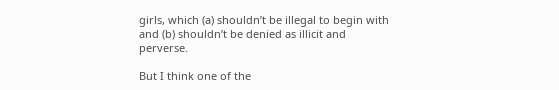girls, which (a) shouldn’t be illegal to begin with and (b) shouldn’t be denied as illicit and perverse.

But I think one of the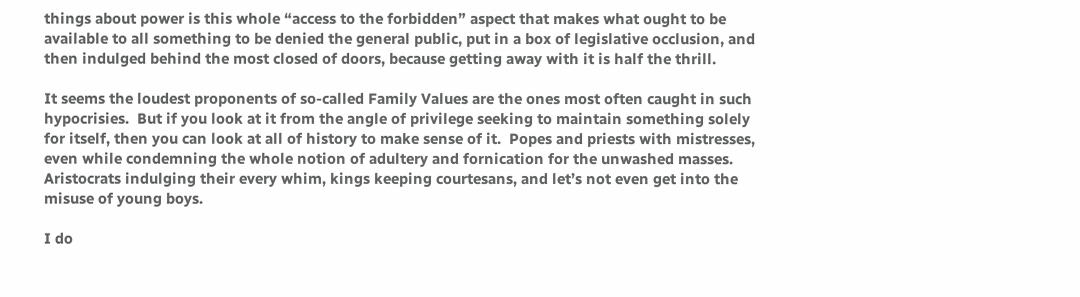things about power is this whole “access to the forbidden” aspect that makes what ought to be available to all something to be denied the general public, put in a box of legislative occlusion, and then indulged behind the most closed of doors, because getting away with it is half the thrill.

It seems the loudest proponents of so-called Family Values are the ones most often caught in such hypocrisies.  But if you look at it from the angle of privilege seeking to maintain something solely for itself, then you can look at all of history to make sense of it.  Popes and priests with mistresses, even while condemning the whole notion of adultery and fornication for the unwashed masses.  Aristocrats indulging their every whim, kings keeping courtesans, and let’s not even get into the misuse of young boys.

I do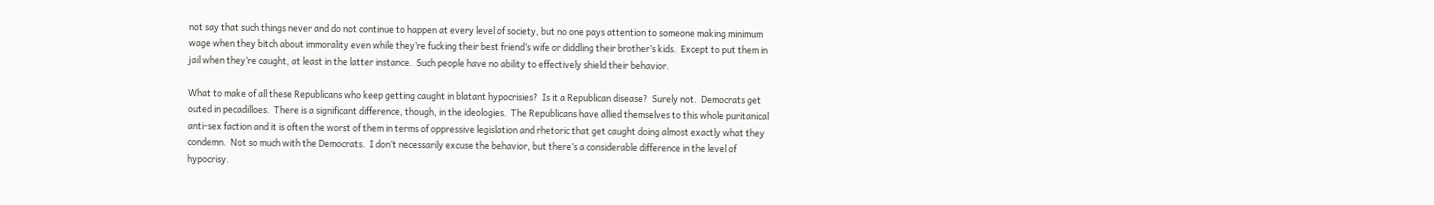not say that such things never and do not continue to happen at every level of society, but no one pays attention to someone making minimum wage when they bitch about immorality even while they’re fucking their best friend’s wife or diddling their brother’s kids.  Except to put them in jail when they’re caught, at least in the latter instance.  Such people have no ability to effectively shield their behavior.

What to make of all these Republicans who keep getting caught in blatant hypocrisies?  Is it a Republican disease?  Surely not.  Democrats get outed in pecadilloes.  There is a significant difference, though, in the ideologies.  The Republicans have allied themselves to this whole puritanical anti-sex faction and it is often the worst of them in terms of oppressive legislation and rhetoric that get caught doing almost exactly what they condemn.  Not so much with the Democrats.  I don’t necessarily excuse the behavior, but there’s a considerable difference in the level of hypocrisy.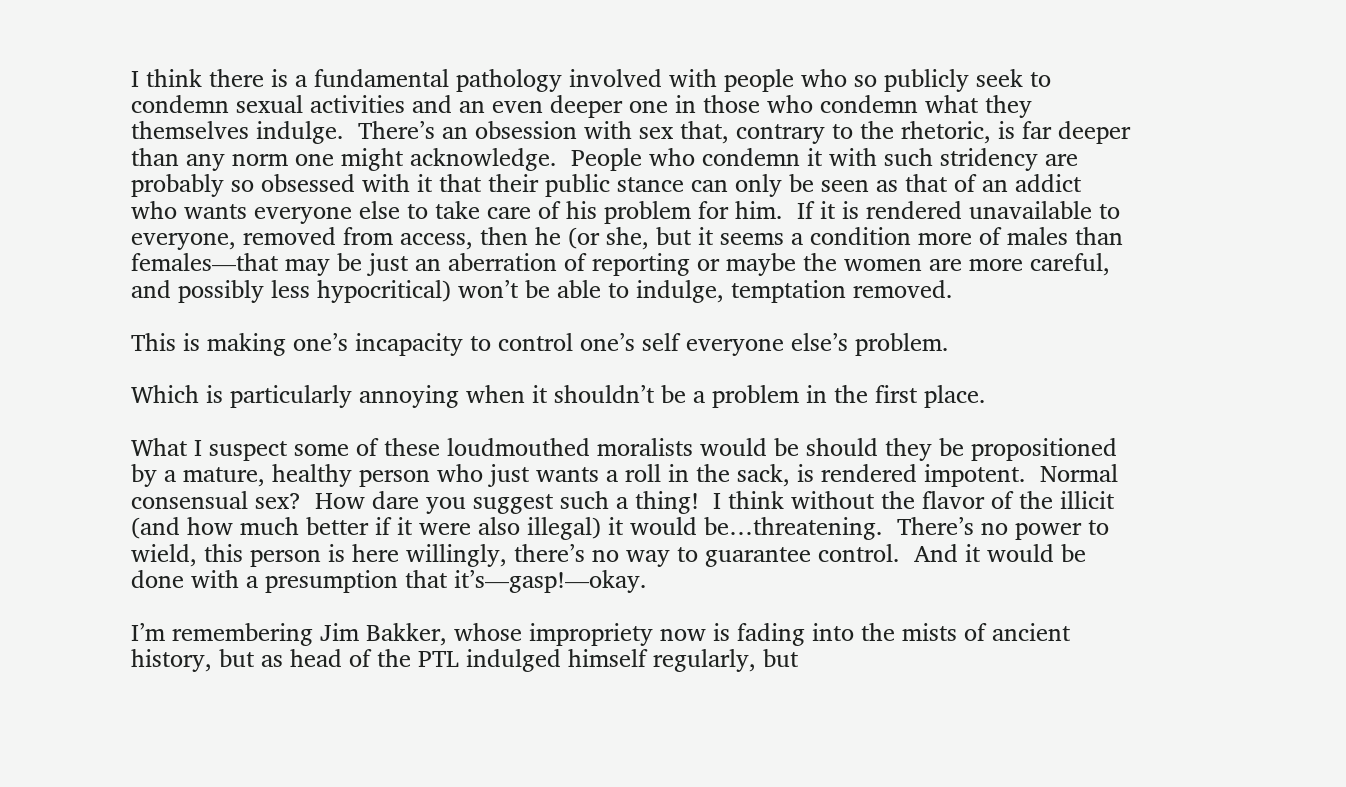I think there is a fundamental pathology involved with people who so publicly seek to condemn sexual activities and an even deeper one in those who condemn what they themselves indulge.  There’s an obsession with sex that, contrary to the rhetoric, is far deeper than any norm one might acknowledge.  People who condemn it with such stridency are probably so obsessed with it that their public stance can only be seen as that of an addict who wants everyone else to take care of his problem for him.  If it is rendered unavailable to everyone, removed from access, then he (or she, but it seems a condition more of males than females—that may be just an aberration of reporting or maybe the women are more careful, and possibly less hypocritical) won’t be able to indulge, temptation removed.

This is making one’s incapacity to control one’s self everyone else’s problem.

Which is particularly annoying when it shouldn’t be a problem in the first place.

What I suspect some of these loudmouthed moralists would be should they be propositioned by a mature, healthy person who just wants a roll in the sack, is rendered impotent.  Normal consensual sex?  How dare you suggest such a thing!  I think without the flavor of the illicit (and how much better if it were also illegal) it would be…threatening.  There’s no power to wield, this person is here willingly, there’s no way to guarantee control.  And it would be done with a presumption that it’s—gasp!—okay.

I’m remembering Jim Bakker, whose impropriety now is fading into the mists of ancient history, but as head of the PTL indulged himself regularly, but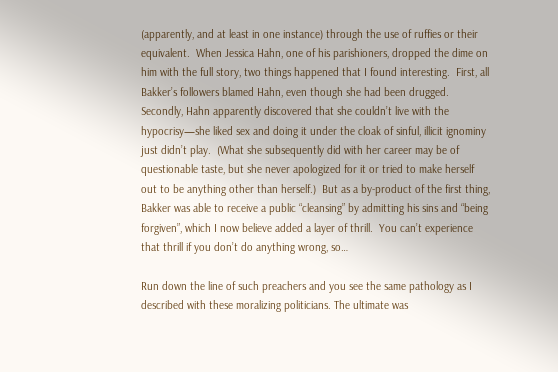(apparently, and at least in one instance) through the use of ruffies or their equivalent.  When Jessica Hahn, one of his parishioners, dropped the dime on him with the full story, two things happened that I found interesting.  First, all Bakker’s followers blamed Hahn, even though she had been drugged.  Secondly, Hahn apparently discovered that she couldn’t live with the hypocrisy—she liked sex and doing it under the cloak of sinful, illicit ignominy just didn’t play.  (What she subsequently did with her career may be of questionable taste, but she never apologized for it or tried to make herself out to be anything other than herself.)  But as a by-product of the first thing, Bakker was able to receive a public “cleansing” by admitting his sins and “being forgiven”, which I now believe added a layer of thrill.  You can’t experience that thrill if you don’t do anything wrong, so…

Run down the line of such preachers and you see the same pathology as I described with these moralizing politicians. The ultimate was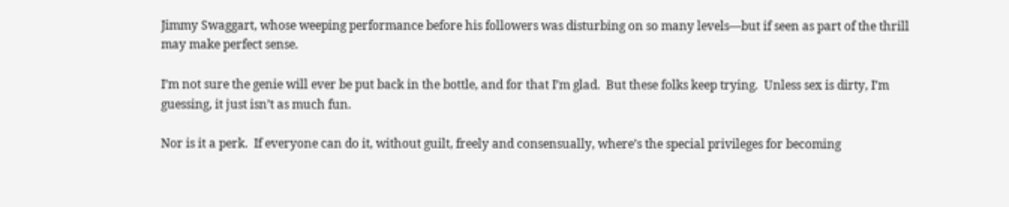Jimmy Swaggart, whose weeping performance before his followers was disturbing on so many levels—but if seen as part of the thrill may make perfect sense.

I’m not sure the genie will ever be put back in the bottle, and for that I’m glad.  But these folks keep trying.  Unless sex is dirty, I’m guessing, it just isn’t as much fun.

Nor is it a perk.  If everyone can do it, without guilt, freely and consensually, where’s the special privileges for becoming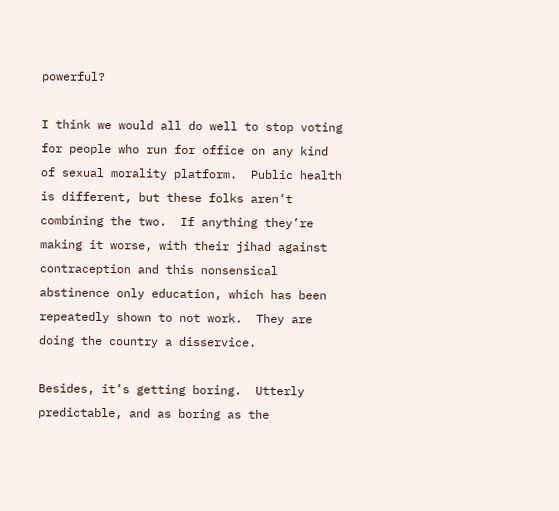powerful?

I think we would all do well to stop voting for people who run for office on any kind of sexual morality platform.  Public health is different, but these folks aren’t combining the two.  If anything they’re making it worse, with their jihad against contraception and this nonsensical abstinence only education, which has been repeatedly shown to not work.  They are doing the country a disservice.

Besides, it’s getting boring.  Utterly predictable, and as boring as the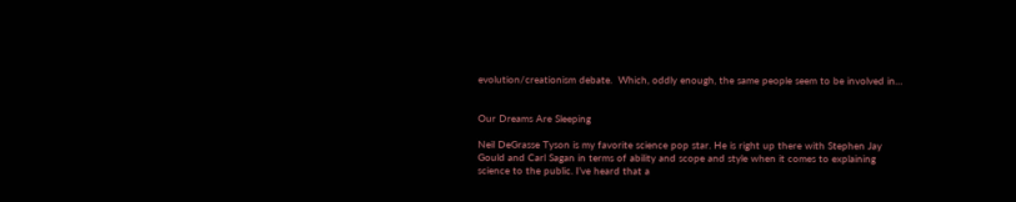evolution/creationism debate.  Which, oddly enough, the same people seem to be involved in…


Our Dreams Are Sleeping

Neil DeGrasse Tyson is my favorite science pop star. He is right up there with Stephen Jay Gould and Carl Sagan in terms of ability and scope and style when it comes to explaining science to the public. I’ve heard that a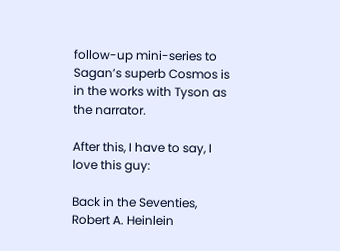follow-up mini-series to Sagan’s superb Cosmos is in the works with Tyson as the narrator.

After this, I have to say, I love this guy:

Back in the Seventies, Robert A. Heinlein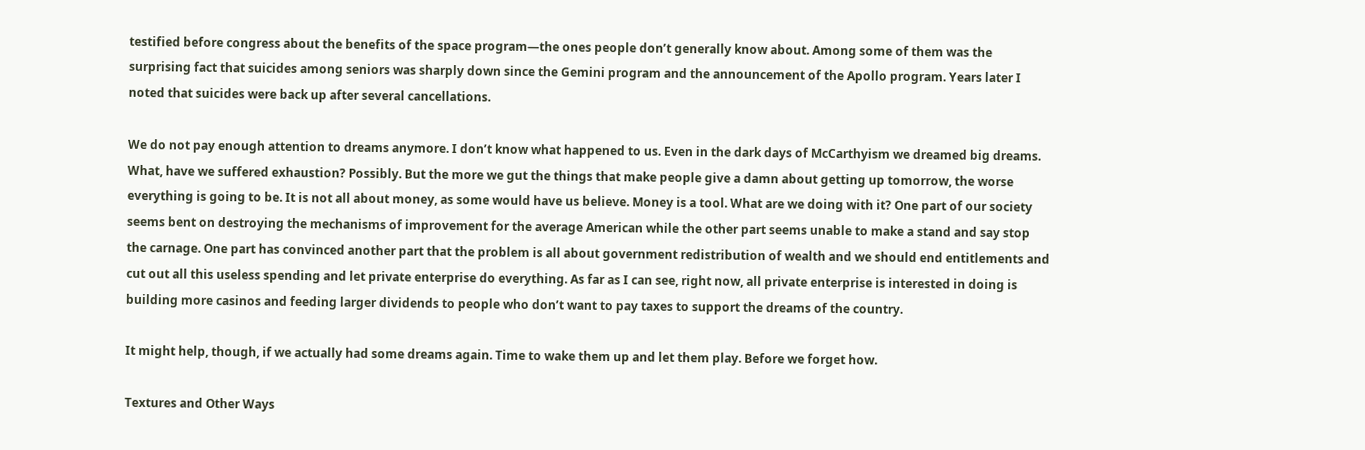testified before congress about the benefits of the space program—the ones people don’t generally know about. Among some of them was the surprising fact that suicides among seniors was sharply down since the Gemini program and the announcement of the Apollo program. Years later I noted that suicides were back up after several cancellations.

We do not pay enough attention to dreams anymore. I don’t know what happened to us. Even in the dark days of McCarthyism we dreamed big dreams. What, have we suffered exhaustion? Possibly. But the more we gut the things that make people give a damn about getting up tomorrow, the worse everything is going to be. It is not all about money, as some would have us believe. Money is a tool. What are we doing with it? One part of our society seems bent on destroying the mechanisms of improvement for the average American while the other part seems unable to make a stand and say stop the carnage. One part has convinced another part that the problem is all about government redistribution of wealth and we should end entitlements and cut out all this useless spending and let private enterprise do everything. As far as I can see, right now, all private enterprise is interested in doing is building more casinos and feeding larger dividends to people who don’t want to pay taxes to support the dreams of the country.

It might help, though, if we actually had some dreams again. Time to wake them up and let them play. Before we forget how.

Textures and Other Ways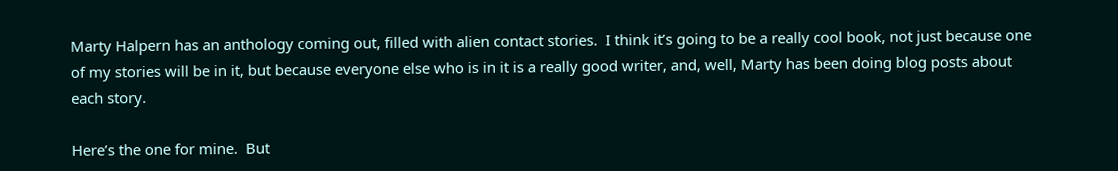Marty Halpern has an anthology coming out, filled with alien contact stories.  I think it’s going to be a really cool book, not just because one of my stories will be in it, but because everyone else who is in it is a really good writer, and, well, Marty has been doing blog posts about each story.

Here’s the one for mine.  But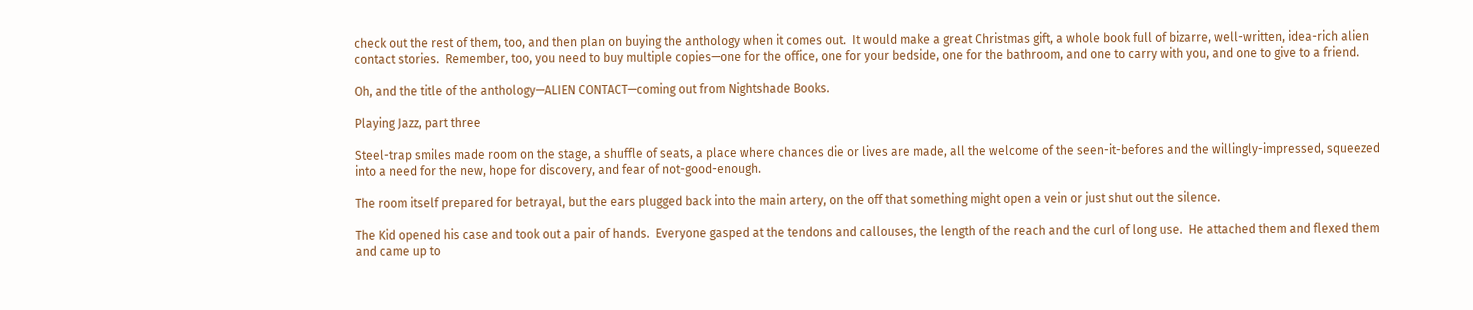check out the rest of them, too, and then plan on buying the anthology when it comes out.  It would make a great Christmas gift, a whole book full of bizarre, well-written, idea-rich alien contact stories.  Remember, too, you need to buy multiple copies—one for the office, one for your bedside, one for the bathroom, and one to carry with you, and one to give to a friend.

Oh, and the title of the anthology—ALIEN CONTACT—coming out from Nightshade Books.

Playing Jazz, part three

Steel-trap smiles made room on the stage, a shuffle of seats, a place where chances die or lives are made, all the welcome of the seen-it-befores and the willingly-impressed, squeezed into a need for the new, hope for discovery, and fear of not-good-enough.

The room itself prepared for betrayal, but the ears plugged back into the main artery, on the off that something might open a vein or just shut out the silence.

The Kid opened his case and took out a pair of hands.  Everyone gasped at the tendons and callouses, the length of the reach and the curl of long use.  He attached them and flexed them and came up to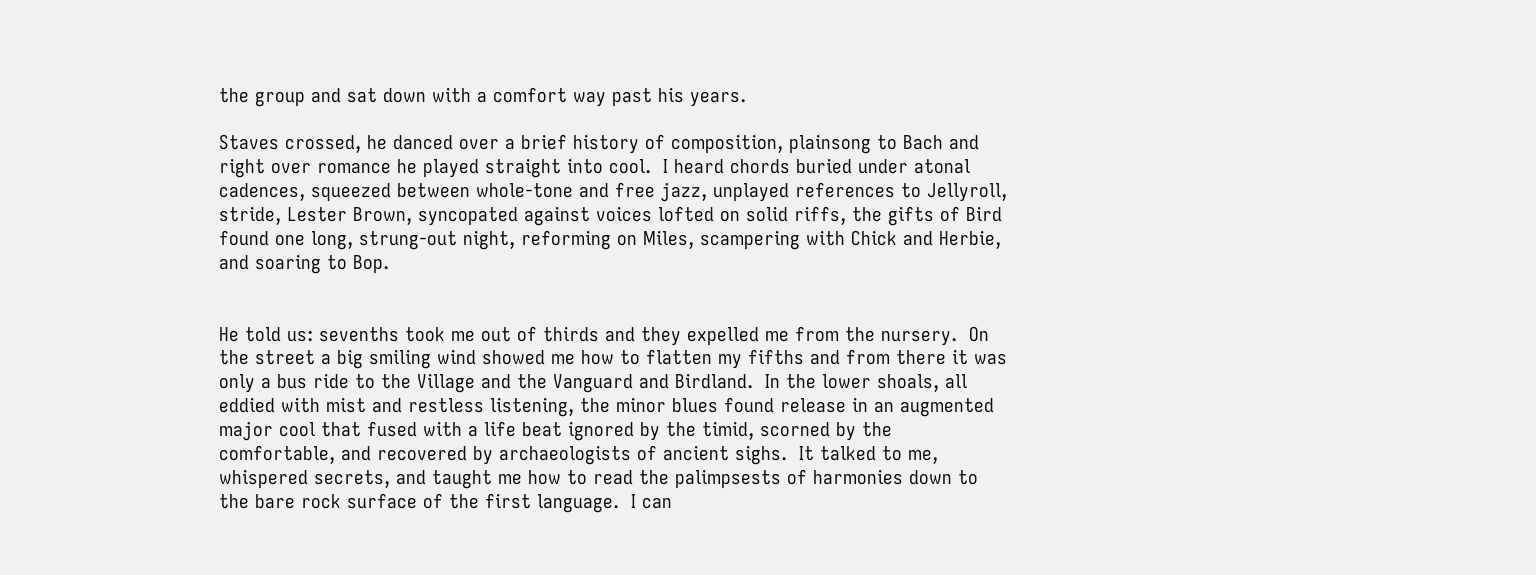the group and sat down with a comfort way past his years.

Staves crossed, he danced over a brief history of composition, plainsong to Bach and right over romance he played straight into cool.  I heard chords buried under atonal cadences, squeezed between whole-tone and free jazz, unplayed references to Jellyroll, stride, Lester Brown, syncopated against voices lofted on solid riffs, the gifts of Bird found one long, strung-out night, reforming on Miles, scampering with Chick and Herbie, and soaring to Bop.


He told us: sevenths took me out of thirds and they expelled me from the nursery.  On the street a big smiling wind showed me how to flatten my fifths and from there it was only a bus ride to the Village and the Vanguard and Birdland.  In the lower shoals, all eddied with mist and restless listening, the minor blues found release in an augmented major cool that fused with a life beat ignored by the timid, scorned by the comfortable, and recovered by archaeologists of ancient sighs.  It talked to me, whispered secrets, and taught me how to read the palimpsests of harmonies down to the bare rock surface of the first language.  I can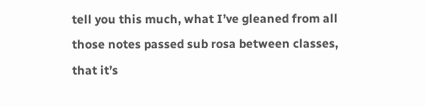tell you this much, what I’ve gleaned from all those notes passed sub rosa between classes, that it’s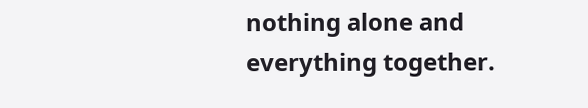nothing alone and everything together.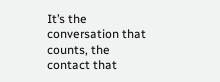It’s the conversation that counts, the contact that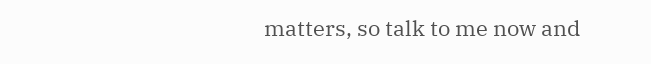matters, so talk to me now and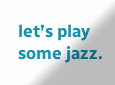let’s play some jazz.